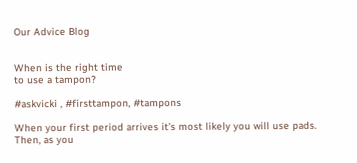Our Advice Blog


When is the right time
to use a tampon?

#askvicki , #firsttampon, #tampons

When your first period arrives it’s most likely you will use pads. Then, as you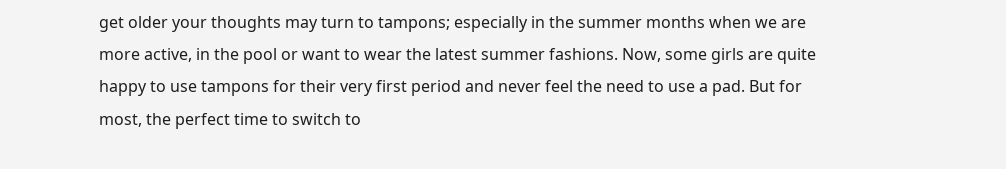get older your thoughts may turn to tampons; especially in the summer months when we are more active, in the pool or want to wear the latest summer fashions. Now, some girls are quite happy to use tampons for their very first period and never feel the need to use a pad. But for most, the perfect time to switch to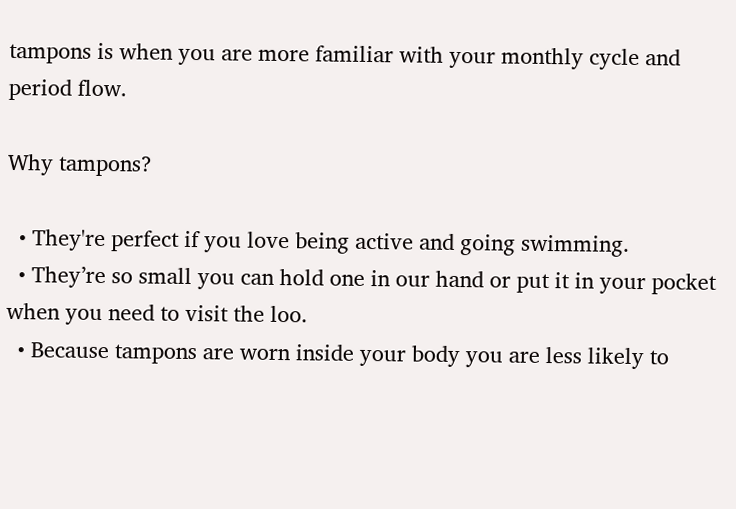tampons is when you are more familiar with your monthly cycle and period flow.

Why tampons?

  • They're perfect if you love being active and going swimming.
  • They’re so small you can hold one in our hand or put it in your pocket when you need to visit the loo.
  • Because tampons are worn inside your body you are less likely to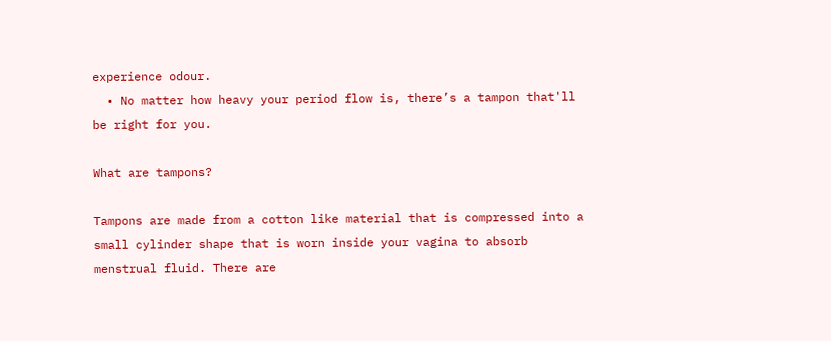experience odour.
  • No matter how heavy your period flow is, there’s a tampon that'll be right for you.

What are tampons?

Tampons are made from a cotton like material that is compressed into a small cylinder shape that is worn inside your vagina to absorb menstrual fluid. There are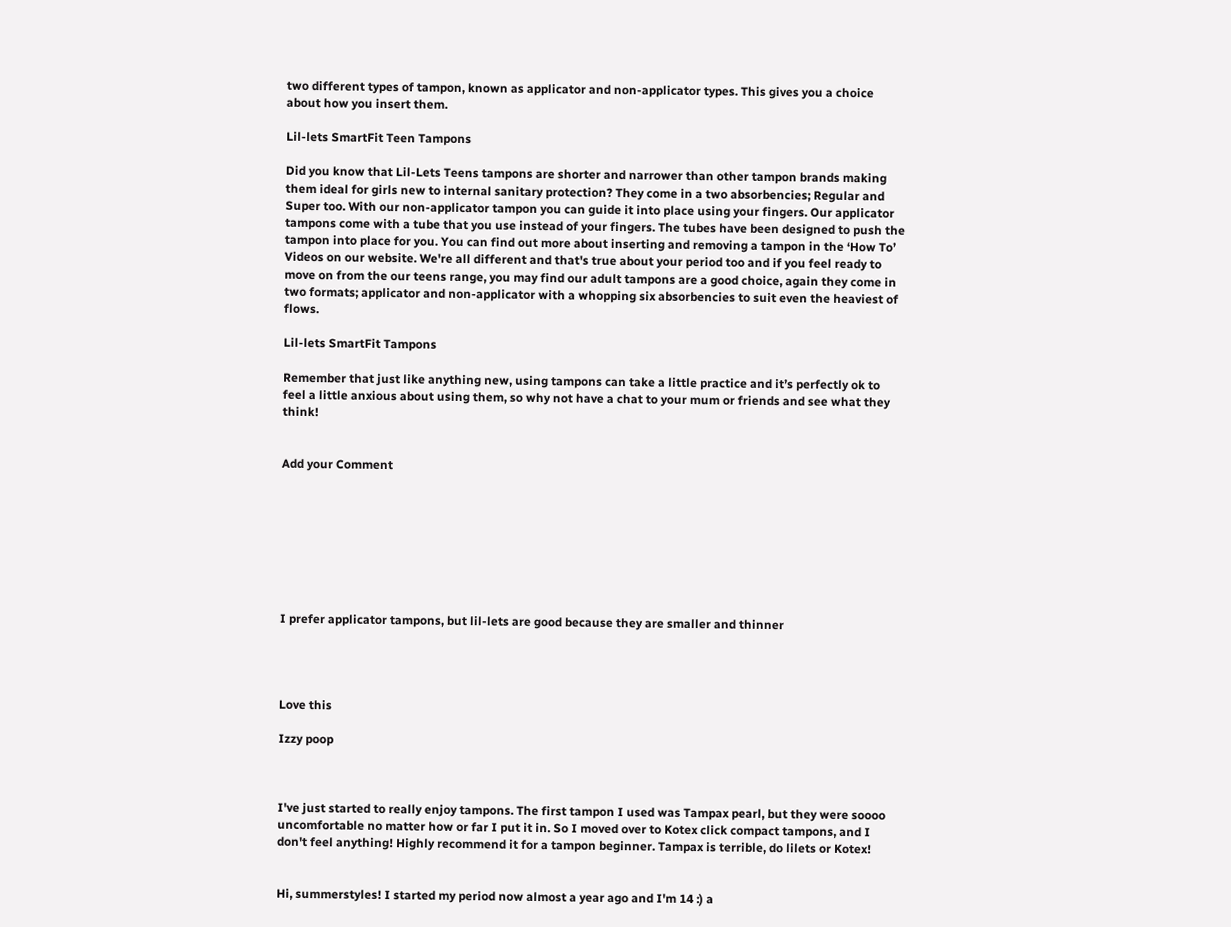two different types of tampon, known as applicator and non-applicator types. This gives you a choice about how you insert them.

Lil-lets SmartFit Teen Tampons

Did you know that Lil-Lets Teens tampons are shorter and narrower than other tampon brands making them ideal for girls new to internal sanitary protection? They come in a two absorbencies; Regular and Super too. With our non-applicator tampon you can guide it into place using your fingers. Our applicator tampons come with a tube that you use instead of your fingers. The tubes have been designed to push the tampon into place for you. You can find out more about inserting and removing a tampon in the ‘How To’ Videos on our website. We're all different and that's true about your period too and if you feel ready to move on from the our teens range, you may find our adult tampons are a good choice, again they come in two formats; applicator and non-applicator with a whopping six absorbencies to suit even the heaviest of flows.

Lil-lets SmartFit Tampons

Remember that just like anything new, using tampons can take a little practice and it’s perfectly ok to feel a little anxious about using them, so why not have a chat to your mum or friends and see what they think!


Add your Comment








I prefer applicator tampons, but lil-lets are good because they are smaller and thinner




Love this

Izzy poop



I've just started to really enjoy tampons. The first tampon I used was Tampax pearl, but they were soooo uncomfortable no matter how or far I put it in. So I moved over to Kotex click compact tampons, and I don't feel anything! Highly recommend it for a tampon beginner. Tampax is terrible, do lilets or Kotex!


Hi, summerstyles! I started my period now almost a year ago and I'm 14 :) a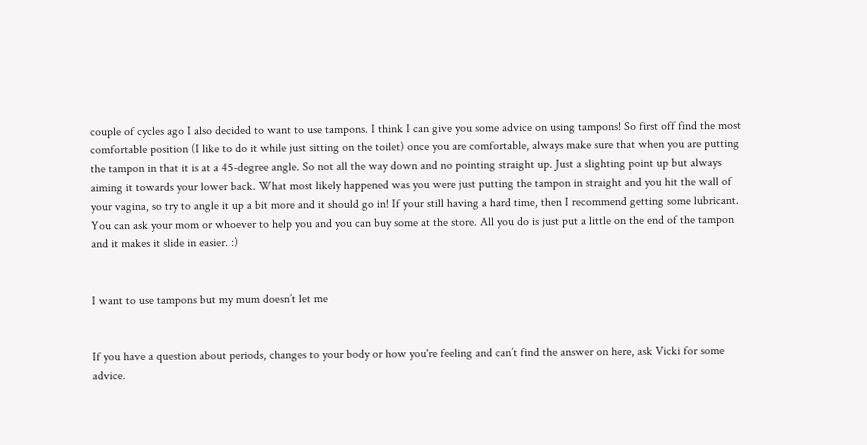couple of cycles ago I also decided to want to use tampons. I think I can give you some advice on using tampons! So first off find the most comfortable position (I like to do it while just sitting on the toilet) once you are comfortable, always make sure that when you are putting the tampon in that it is at a 45-degree angle. So not all the way down and no pointing straight up. Just a slighting point up but always aiming it towards your lower back. What most likely happened was you were just putting the tampon in straight and you hit the wall of your vagina, so try to angle it up a bit more and it should go in! If your still having a hard time, then I recommend getting some lubricant. You can ask your mom or whoever to help you and you can buy some at the store. All you do is just put a little on the end of the tampon and it makes it slide in easier. :)


I want to use tampons but my mum doesn’t let me


If you have a question about periods, changes to your body or how you're feeling and can’t find the answer on here, ask Vicki for some advice.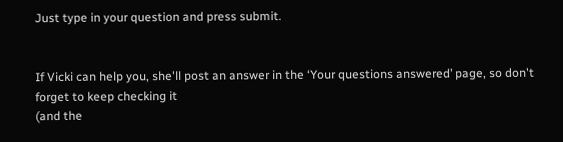Just type in your question and press submit.


If Vicki can help you, she'll post an answer in the ‘Your questions answered’ page, so don't forget to keep checking it
(and the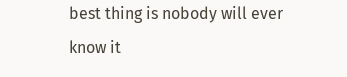best thing is nobody will ever know it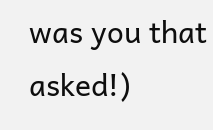was you that asked!)